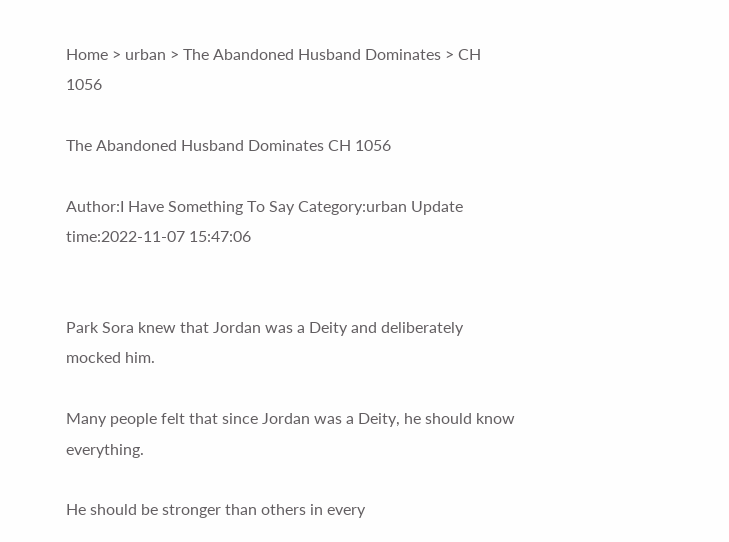Home > urban > The Abandoned Husband Dominates > CH 1056

The Abandoned Husband Dominates CH 1056

Author:I Have Something To Say Category:urban Update time:2022-11-07 15:47:06


Park Sora knew that Jordan was a Deity and deliberately mocked him.

Many people felt that since Jordan was a Deity, he should know everything.

He should be stronger than others in every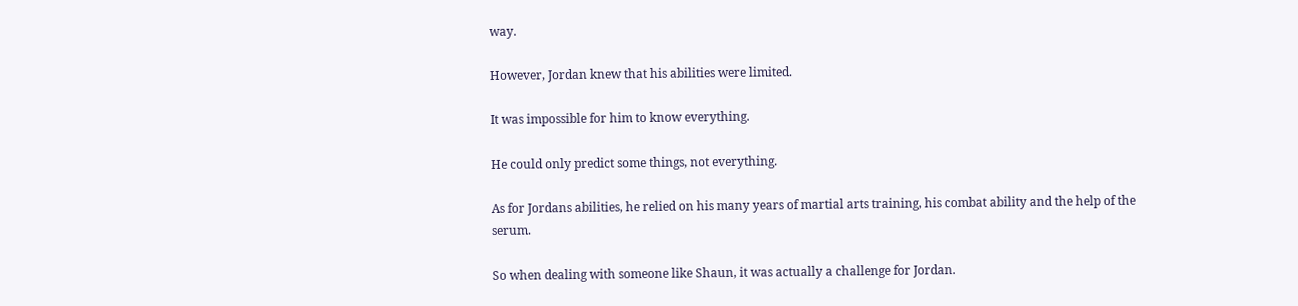way.

However, Jordan knew that his abilities were limited.

It was impossible for him to know everything.

He could only predict some things, not everything.

As for Jordans abilities, he relied on his many years of martial arts training, his combat ability and the help of the serum.

So when dealing with someone like Shaun, it was actually a challenge for Jordan.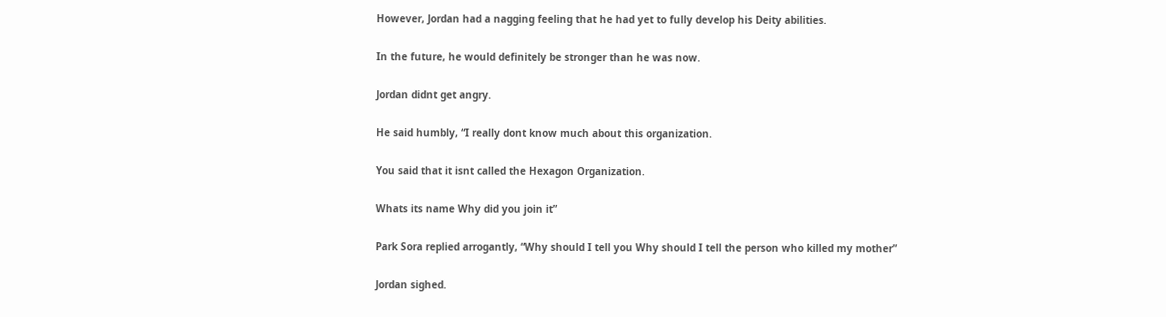However, Jordan had a nagging feeling that he had yet to fully develop his Deity abilities.

In the future, he would definitely be stronger than he was now.

Jordan didnt get angry.

He said humbly, “I really dont know much about this organization.

You said that it isnt called the Hexagon Organization.

Whats its name Why did you join it”

Park Sora replied arrogantly, “Why should I tell you Why should I tell the person who killed my mother”

Jordan sighed.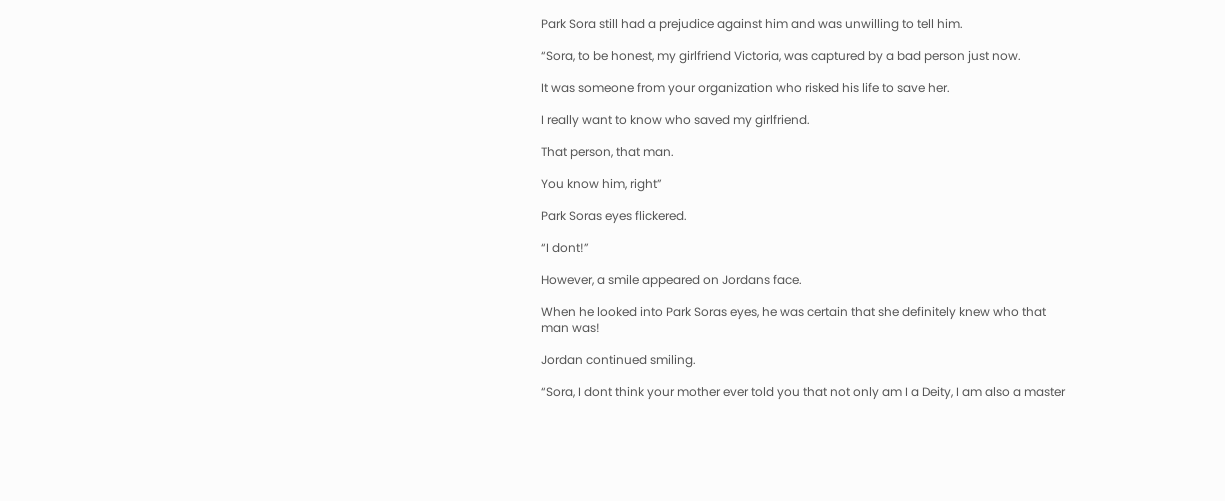Park Sora still had a prejudice against him and was unwilling to tell him.

“Sora, to be honest, my girlfriend Victoria, was captured by a bad person just now.

It was someone from your organization who risked his life to save her.

I really want to know who saved my girlfriend.

That person, that man.

You know him, right”

Park Soras eyes flickered.

“I dont!”

However, a smile appeared on Jordans face.

When he looked into Park Soras eyes, he was certain that she definitely knew who that man was!

Jordan continued smiling.

“Sora, I dont think your mother ever told you that not only am I a Deity, I am also a master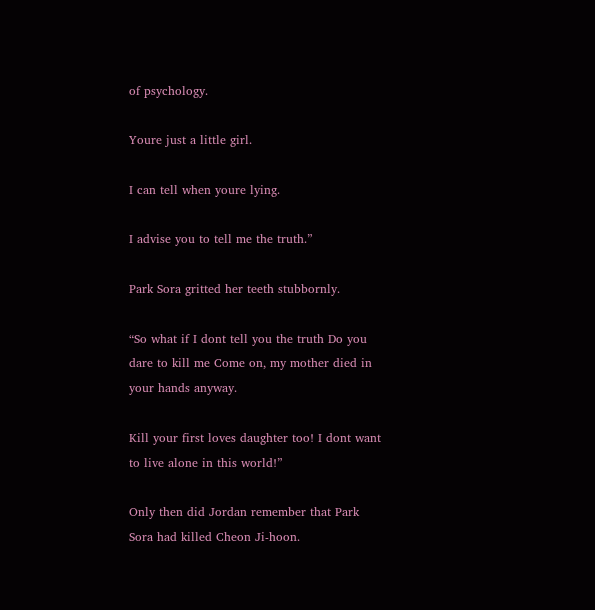of psychology.

Youre just a little girl.

I can tell when youre lying.

I advise you to tell me the truth.”

Park Sora gritted her teeth stubbornly.

“So what if I dont tell you the truth Do you dare to kill me Come on, my mother died in your hands anyway.

Kill your first loves daughter too! I dont want to live alone in this world!”

Only then did Jordan remember that Park Sora had killed Cheon Ji-hoon.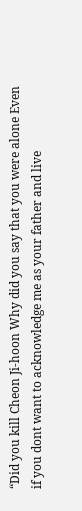“Did you kill Cheon Ji-hoon Why did you say that you were alone Even if you dont want to acknowledge me as your father and live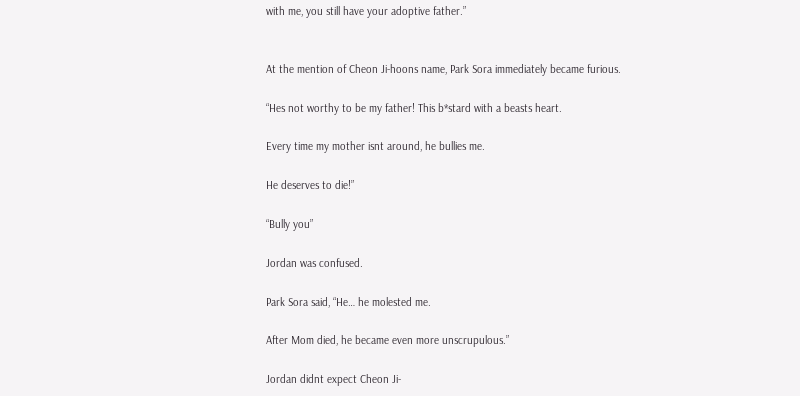with me, you still have your adoptive father.”


At the mention of Cheon Ji-hoons name, Park Sora immediately became furious.

“Hes not worthy to be my father! This b*stard with a beasts heart.

Every time my mother isnt around, he bullies me.

He deserves to die!”

“Bully you”

Jordan was confused.

Park Sora said, “He… he molested me.

After Mom died, he became even more unscrupulous.”

Jordan didnt expect Cheon Ji-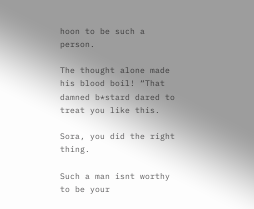hoon to be such a person.

The thought alone made his blood boil! “That damned b*stard dared to treat you like this.

Sora, you did the right thing.

Such a man isnt worthy to be your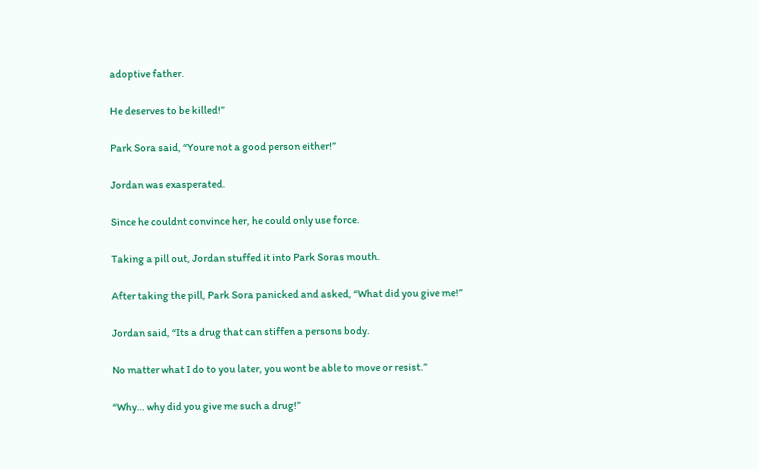adoptive father.

He deserves to be killed!”

Park Sora said, “Youre not a good person either!”

Jordan was exasperated.

Since he couldnt convince her, he could only use force.

Taking a pill out, Jordan stuffed it into Park Soras mouth.

After taking the pill, Park Sora panicked and asked, “What did you give me!”

Jordan said, “Its a drug that can stiffen a persons body.

No matter what I do to you later, you wont be able to move or resist.”

“Why… why did you give me such a drug!”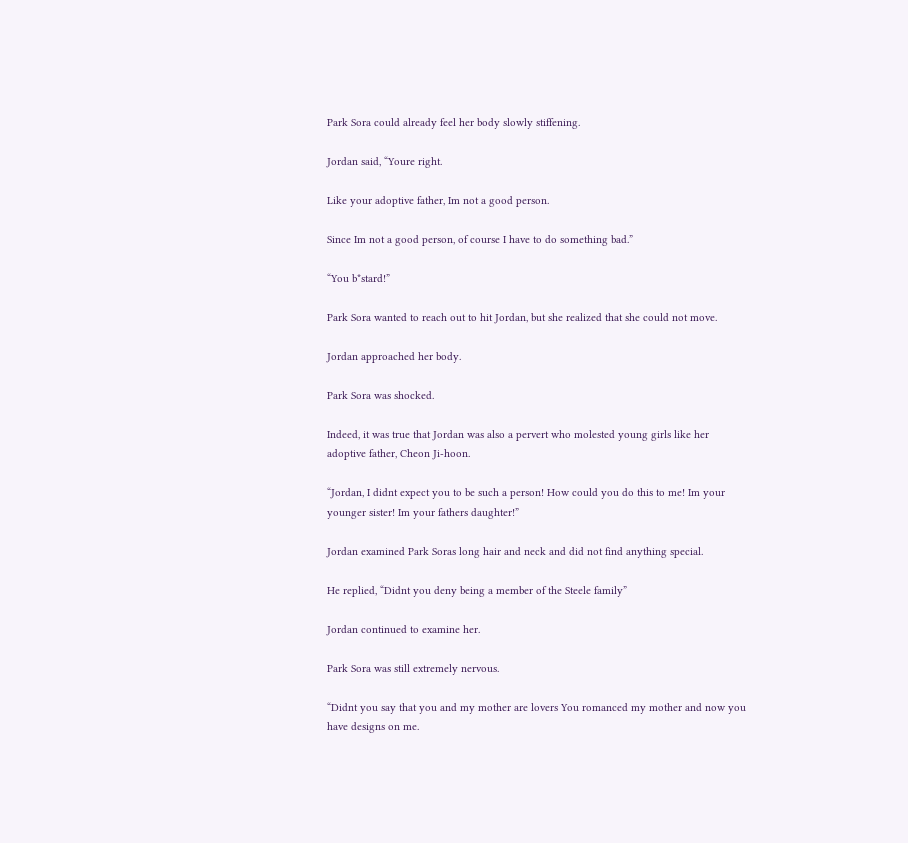Park Sora could already feel her body slowly stiffening.

Jordan said, “Youre right.

Like your adoptive father, Im not a good person.

Since Im not a good person, of course I have to do something bad.”

“You b*stard!”

Park Sora wanted to reach out to hit Jordan, but she realized that she could not move.

Jordan approached her body.

Park Sora was shocked.

Indeed, it was true that Jordan was also a pervert who molested young girls like her adoptive father, Cheon Ji-hoon.

“Jordan, I didnt expect you to be such a person! How could you do this to me! Im your younger sister! Im your fathers daughter!”

Jordan examined Park Soras long hair and neck and did not find anything special.

He replied, “Didnt you deny being a member of the Steele family”

Jordan continued to examine her.

Park Sora was still extremely nervous.

“Didnt you say that you and my mother are lovers You romanced my mother and now you have designs on me.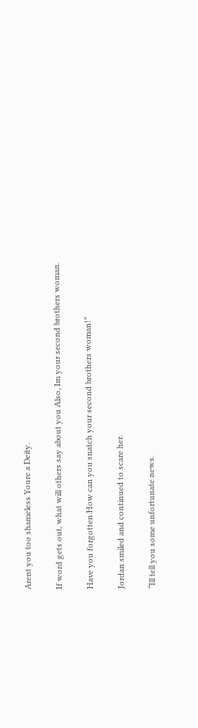Arent you too shameless Youre a Deity.

If word gets out, what will others say about you Also, Im your second brothers woman.

Have you forgotten How can you snatch your second brothers woman!”

Jordan smiled and continued to scare her.

“Ill tell you some unfortunate news.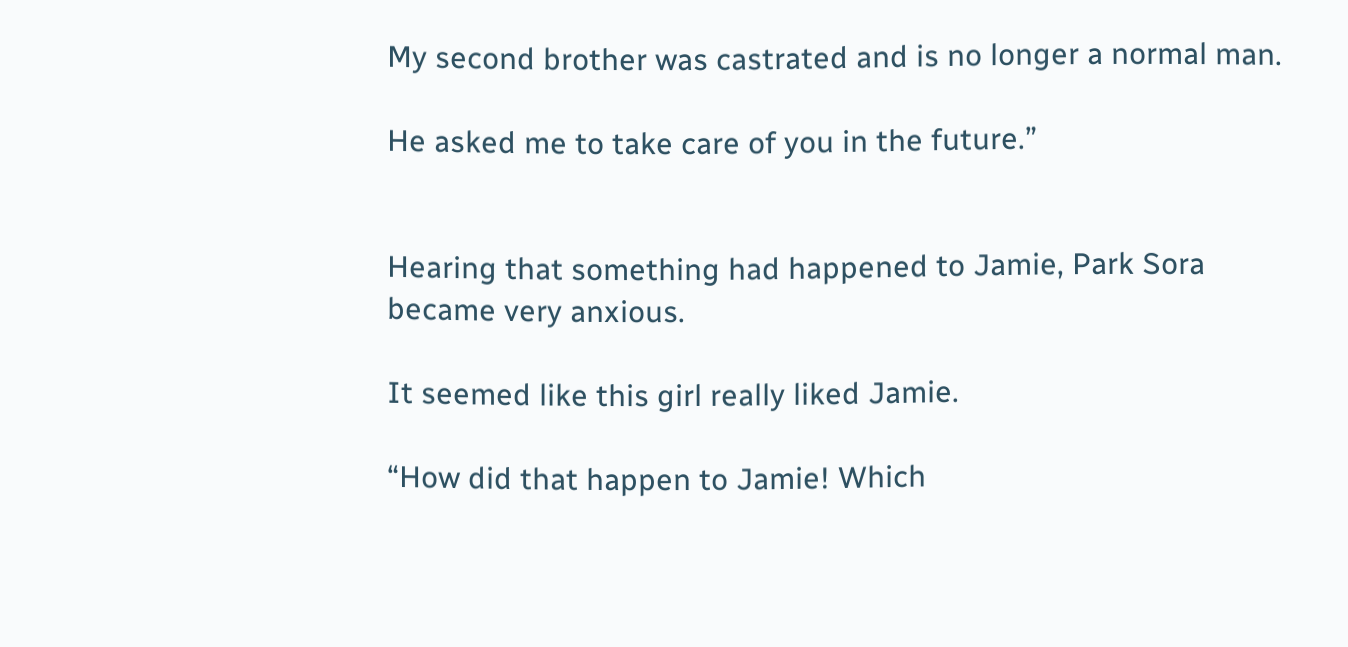My second brother was castrated and is no longer a normal man.

He asked me to take care of you in the future.”


Hearing that something had happened to Jamie, Park Sora became very anxious.

It seemed like this girl really liked Jamie.

“How did that happen to Jamie! Which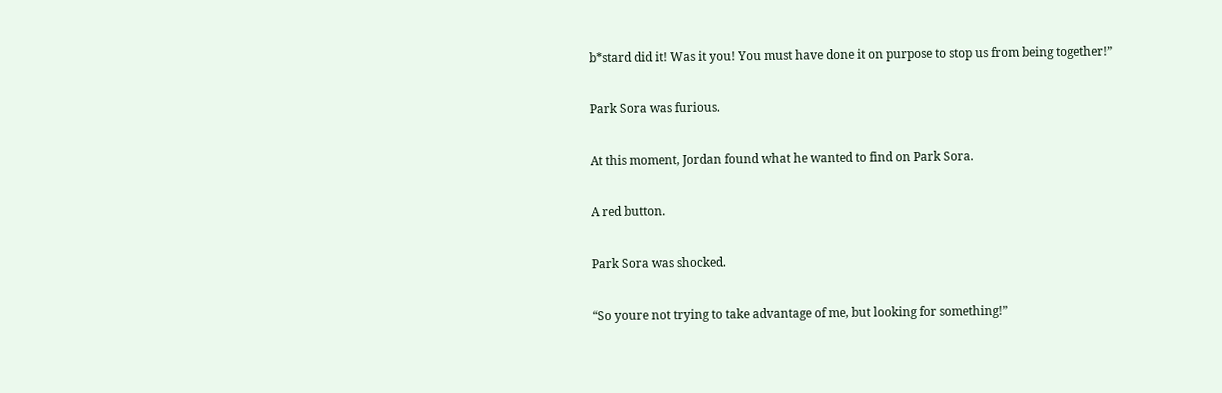b*stard did it! Was it you! You must have done it on purpose to stop us from being together!”

Park Sora was furious.

At this moment, Jordan found what he wanted to find on Park Sora.

A red button.

Park Sora was shocked.

“So youre not trying to take advantage of me, but looking for something!”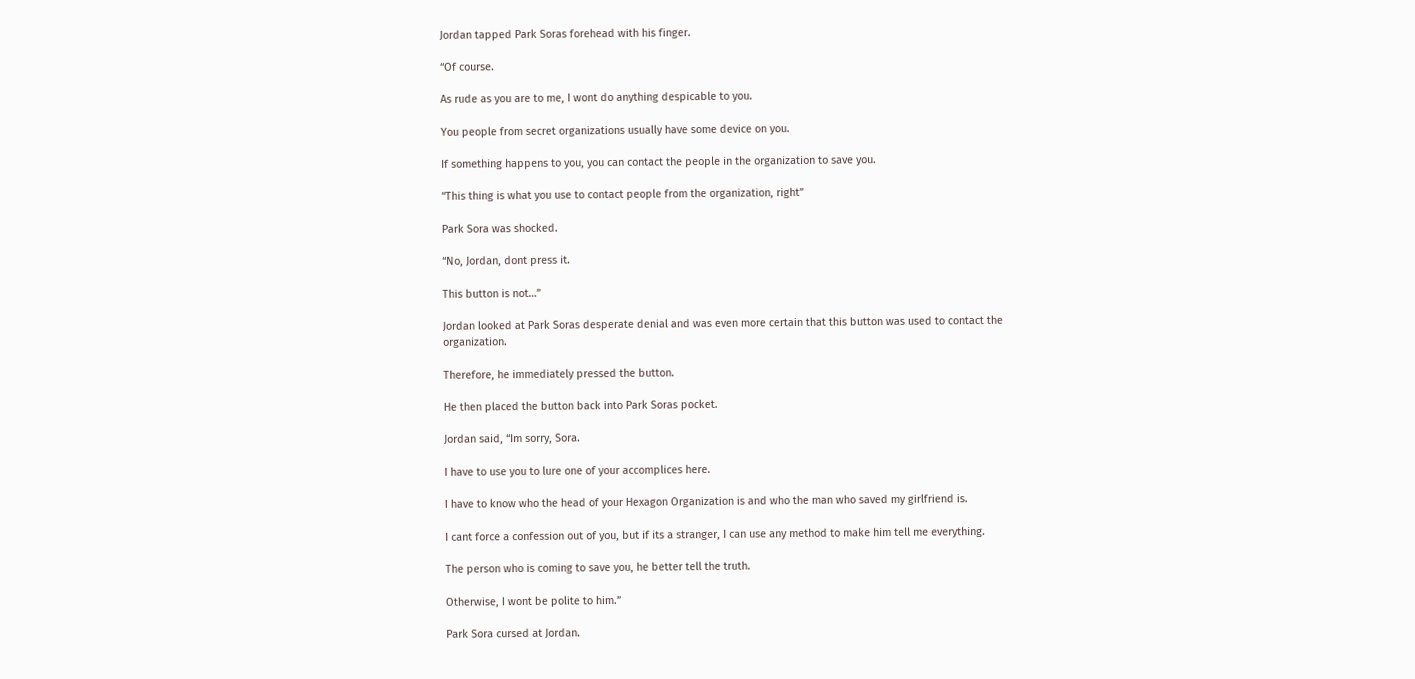Jordan tapped Park Soras forehead with his finger.

“Of course.

As rude as you are to me, I wont do anything despicable to you.

You people from secret organizations usually have some device on you.

If something happens to you, you can contact the people in the organization to save you.

“This thing is what you use to contact people from the organization, right”

Park Sora was shocked.

“No, Jordan, dont press it.

This button is not…”

Jordan looked at Park Soras desperate denial and was even more certain that this button was used to contact the organization.

Therefore, he immediately pressed the button.

He then placed the button back into Park Soras pocket.

Jordan said, “Im sorry, Sora.

I have to use you to lure one of your accomplices here.

I have to know who the head of your Hexagon Organization is and who the man who saved my girlfriend is.

I cant force a confession out of you, but if its a stranger, I can use any method to make him tell me everything.

The person who is coming to save you, he better tell the truth.

Otherwise, I wont be polite to him.”

Park Sora cursed at Jordan.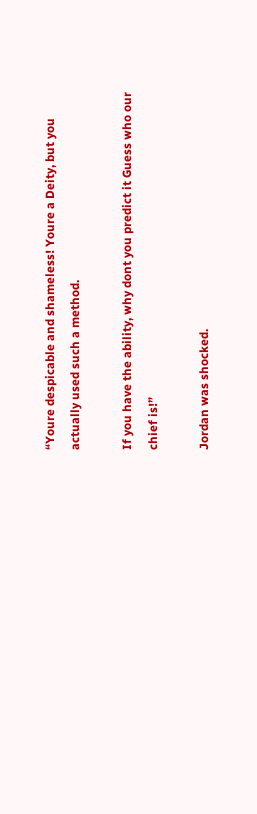“Youre despicable and shameless! Youre a Deity, but you actually used such a method.

If you have the ability, why dont you predict it Guess who our chief is!”

Jordan was shocked.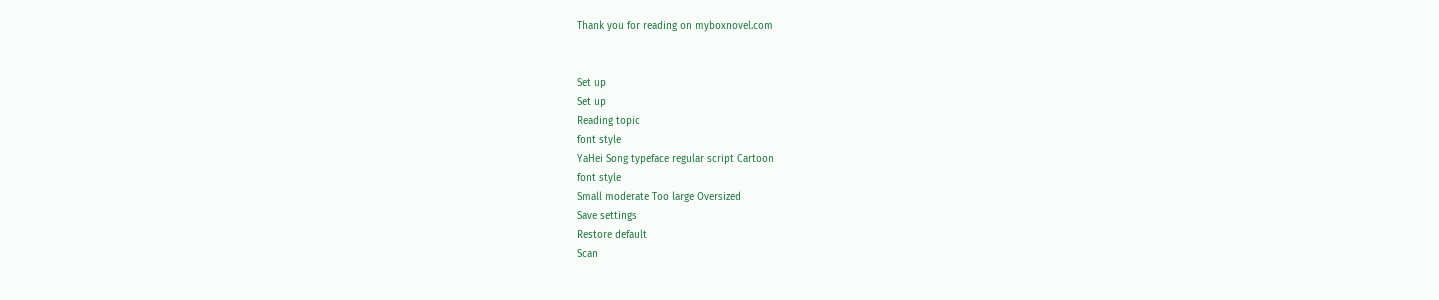Thank you for reading on myboxnovel.com


Set up
Set up
Reading topic
font style
YaHei Song typeface regular script Cartoon
font style
Small moderate Too large Oversized
Save settings
Restore default
Scan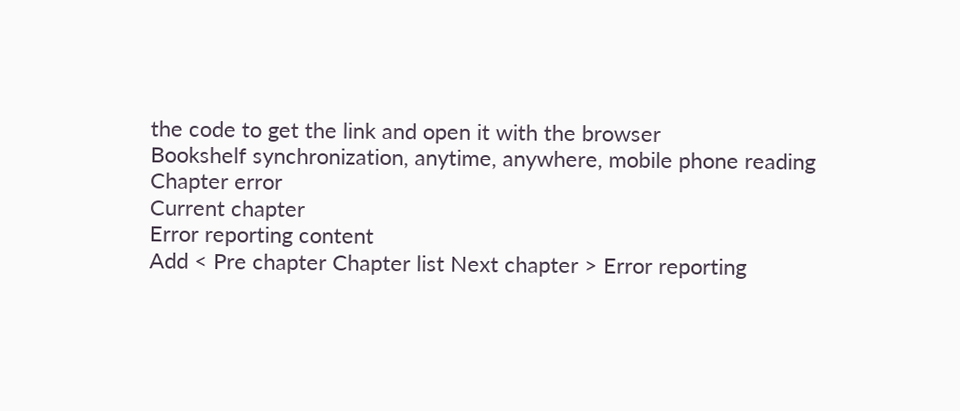the code to get the link and open it with the browser
Bookshelf synchronization, anytime, anywhere, mobile phone reading
Chapter error
Current chapter
Error reporting content
Add < Pre chapter Chapter list Next chapter > Error reporting